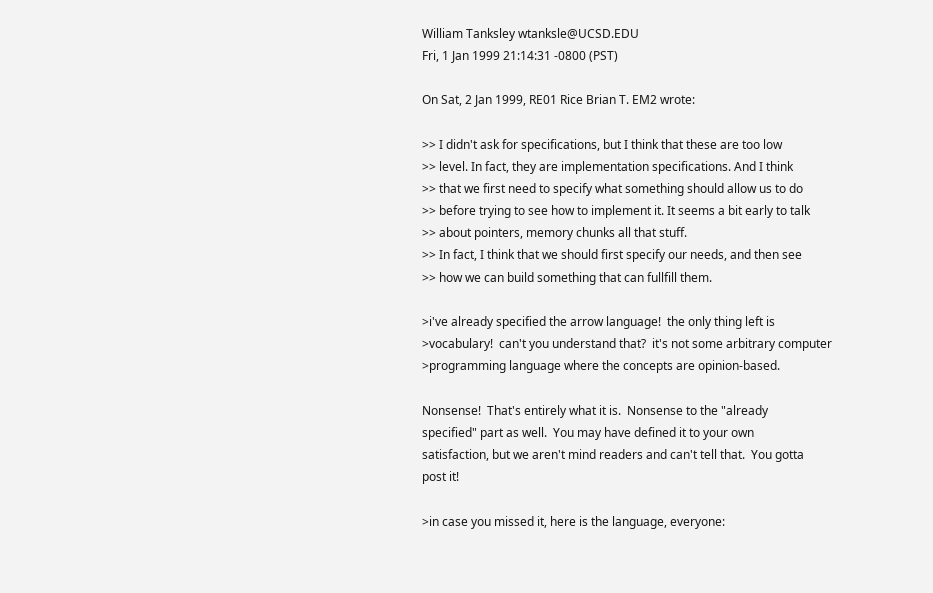William Tanksley wtanksle@UCSD.EDU
Fri, 1 Jan 1999 21:14:31 -0800 (PST)

On Sat, 2 Jan 1999, RE01 Rice Brian T. EM2 wrote:

>> I didn't ask for specifications, but I think that these are too low
>> level. In fact, they are implementation specifications. And I think
>> that we first need to specify what something should allow us to do
>> before trying to see how to implement it. It seems a bit early to talk
>> about pointers, memory chunks all that stuff.
>> In fact, I think that we should first specify our needs, and then see
>> how we can build something that can fullfill them.

>i've already specified the arrow language!  the only thing left is
>vocabulary!  can't you understand that?  it's not some arbitrary computer
>programming language where the concepts are opinion-based.

Nonsense!  That's entirely what it is.  Nonsense to the "already
specified" part as well.  You may have defined it to your own
satisfaction, but we aren't mind readers and can't tell that.  You gotta
post it!

>in case you missed it, here is the language, everyone: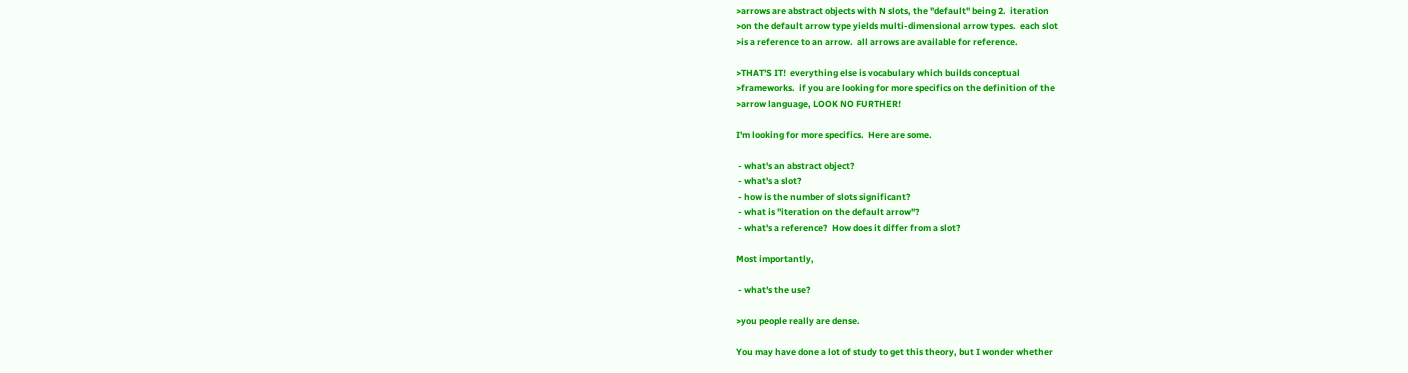>arrows are abstract objects with N slots, the "default" being 2.  iteration
>on the default arrow type yields multi-dimensional arrow types.  each slot
>is a reference to an arrow.  all arrows are available for reference.

>THAT'S IT!  everything else is vocabulary which builds conceptual
>frameworks.  if you are looking for more specifics on the definition of the
>arrow language, LOOK NO FURTHER!

I'm looking for more specifics.  Here are some.

 - what's an abstract object?
 - what's a slot?
 - how is the number of slots significant?
 - what is "iteration on the default arrow"?
 - what's a reference?  How does it differ from a slot?

Most importantly,

 - what's the use?

>you people really are dense.

You may have done a lot of study to get this theory, but I wonder whether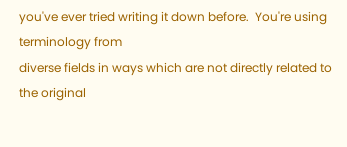you've ever tried writing it down before.  You're using terminology from
diverse fields in ways which are not directly related to the original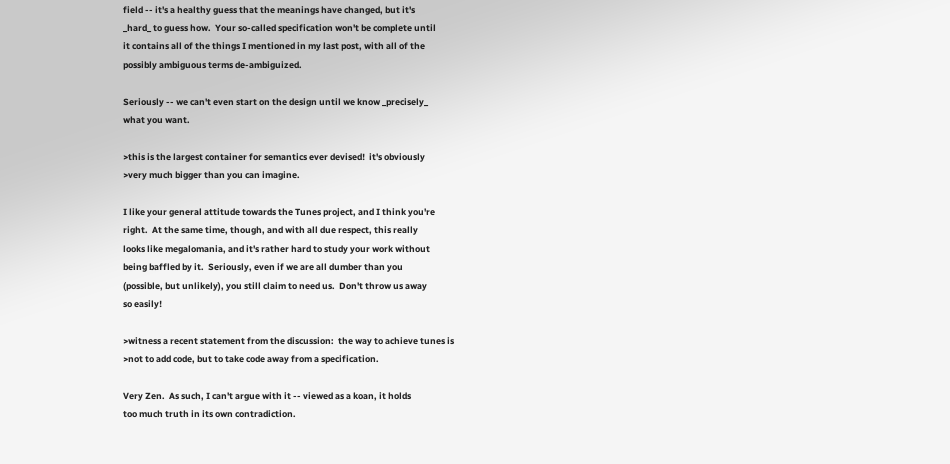field -- it's a healthy guess that the meanings have changed, but it's
_hard_ to guess how.  Your so-called specification won't be complete until
it contains all of the things I mentioned in my last post, with all of the
possibly ambiguous terms de-ambiguized.

Seriously -- we can't even start on the design until we know _precisely_
what you want.

>this is the largest container for semantics ever devised!  it's obviously
>very much bigger than you can imagine.

I like your general attitude towards the Tunes project, and I think you're
right.  At the same time, though, and with all due respect, this really
looks like megalomania, and it's rather hard to study your work without
being baffled by it.  Seriously, even if we are all dumber than you
(possible, but unlikely), you still claim to need us.  Don't throw us away
so easily!

>witness a recent statement from the discussion:  the way to achieve tunes is
>not to add code, but to take code away from a specification.

Very Zen.  As such, I can't argue with it -- viewed as a koan, it holds
too much truth in its own contradiction.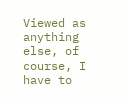Viewed as anything else, of
course, I have to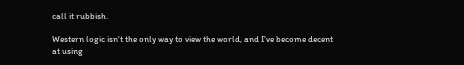call it rubbish.

Western logic isn't the only way to view the world, and I've become decent
at using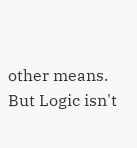other means.  But Logic isn't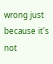wrong just because it's not